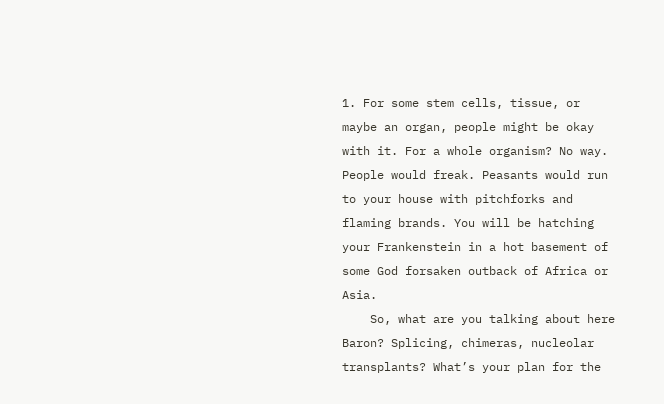1. For some stem cells, tissue, or maybe an organ, people might be okay with it. For a whole organism? No way. People would freak. Peasants would run to your house with pitchforks and flaming brands. You will be hatching your Frankenstein in a hot basement of some God forsaken outback of Africa or Asia.
    So, what are you talking about here Baron? Splicing, chimeras, nucleolar transplants? What’s your plan for the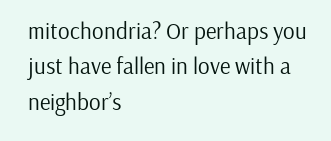mitochondria? Or perhaps you just have fallen in love with a neighbor’s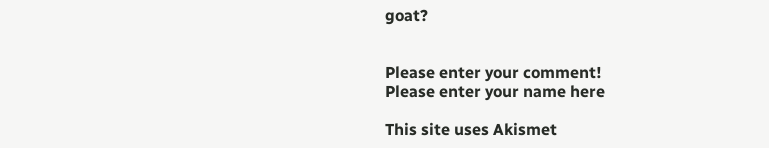goat?


Please enter your comment!
Please enter your name here

This site uses Akismet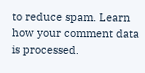to reduce spam. Learn how your comment data is processed.